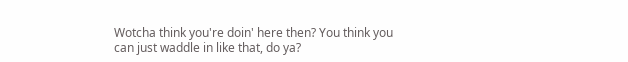Wotcha think you're doin' here then? You think you can just waddle in like that, do ya?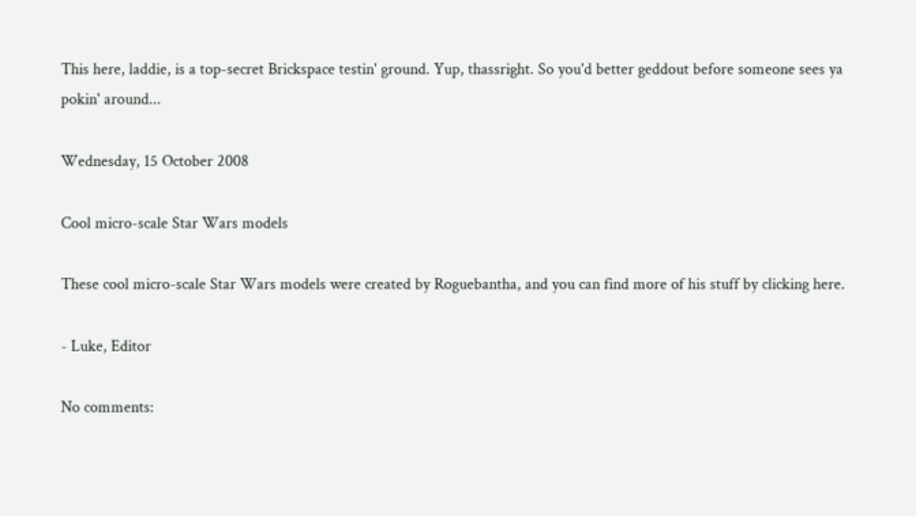This here, laddie, is a top-secret Brickspace testin' ground. Yup, thassright. So you'd better geddout before someone sees ya pokin' around...

Wednesday, 15 October 2008

Cool micro-scale Star Wars models

These cool micro-scale Star Wars models were created by Roguebantha, and you can find more of his stuff by clicking here.

- Luke, Editor

No comments: